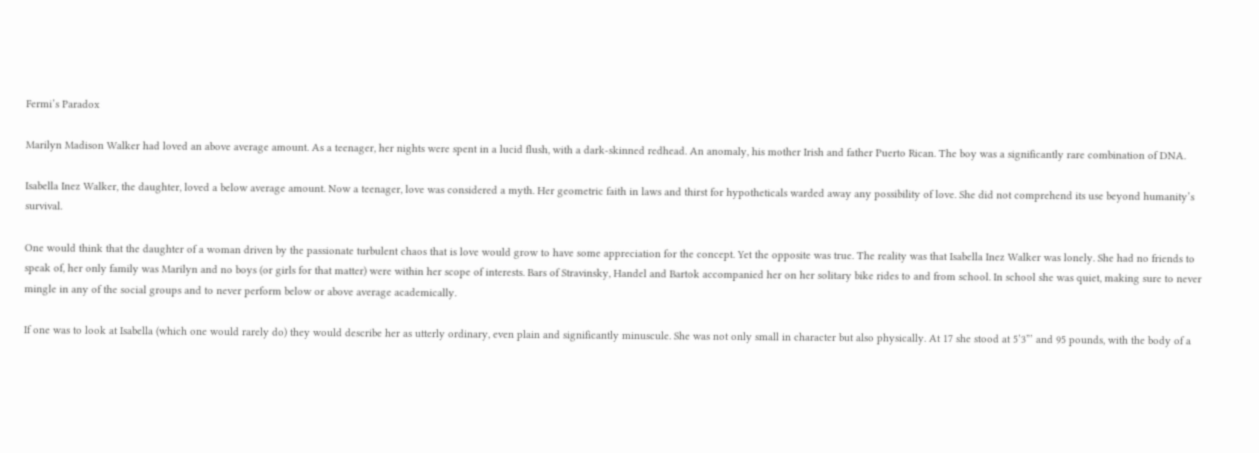Fermi’s Paradox

Marilyn Madison Walker had loved an above average amount. As a teenager, her nights were spent in a lucid flush, with a dark-skinned redhead. An anomaly, his mother Irish and father Puerto Rican. The boy was a significantly rare combination of DNA.

Isabella Inez Walker, the daughter, loved a below average amount. Now a teenager, love was considered a myth. Her geometric faith in laws and thirst for hypotheticals warded away any possibility of love. She did not comprehend its use beyond humanity’s survival.

One would think that the daughter of a woman driven by the passionate turbulent chaos that is love would grow to have some appreciation for the concept. Yet the opposite was true. The reality was that Isabella Inez Walker was lonely. She had no friends to speak of, her only family was Marilyn and no boys (or girls for that matter) were within her scope of interests. Bars of Stravinsky, Handel and Bartok accompanied her on her solitary bike rides to and from school. In school she was quiet, making sure to never mingle in any of the social groups and to never perform below or above average academically.

If one was to look at Isabella (which one would rarely do) they would describe her as utterly ordinary, even plain and significantly minuscule. She was not only small in character but also physically. At 17 she stood at 5’3”’ and 95 pounds, with the body of a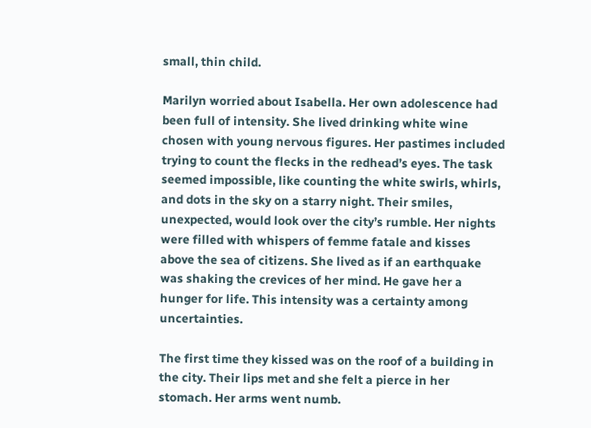small, thin child.

Marilyn worried about Isabella. Her own adolescence had been full of intensity. She lived drinking white wine chosen with young nervous figures. Her pastimes included trying to count the flecks in the redhead’s eyes. The task seemed impossible, like counting the white swirls, whirls, and dots in the sky on a starry night. Their smiles, unexpected, would look over the city’s rumble. Her nights were filled with whispers of femme fatale and kisses above the sea of citizens. She lived as if an earthquake was shaking the crevices of her mind. He gave her a hunger for life. This intensity was a certainty among uncertainties.

The first time they kissed was on the roof of a building in the city. Their lips met and she felt a pierce in her stomach. Her arms went numb.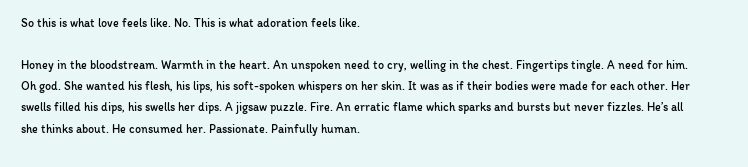So this is what love feels like. No. This is what adoration feels like.

Honey in the bloodstream. Warmth in the heart. An unspoken need to cry, welling in the chest. Fingertips tingle. A need for him. Oh god. She wanted his flesh, his lips, his soft-spoken whispers on her skin. It was as if their bodies were made for each other. Her swells filled his dips, his swells her dips. A jigsaw puzzle. Fire. An erratic flame which sparks and bursts but never fizzles. He’s all she thinks about. He consumed her. Passionate. Painfully human.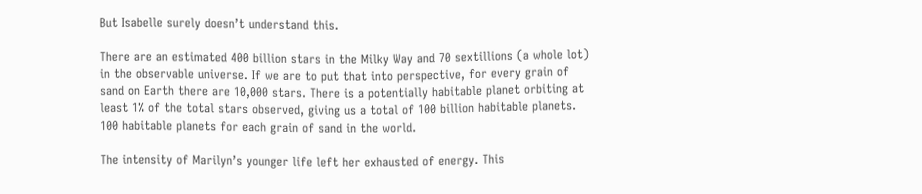But Isabelle surely doesn’t understand this.

There are an estimated 400 billion stars in the Milky Way and 70 sextillions (a whole lot) in the observable universe. If we are to put that into perspective, for every grain of sand on Earth there are 10,000 stars. There is a potentially habitable planet orbiting at least 1% of the total stars observed, giving us a total of 100 billion habitable planets. 100 habitable planets for each grain of sand in the world.

The intensity of Marilyn’s younger life left her exhausted of energy. This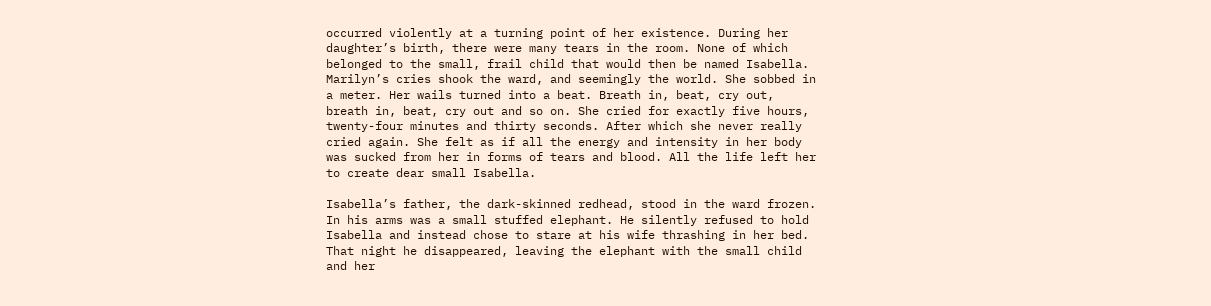occurred violently at a turning point of her existence. During her daughter’s birth, there were many tears in the room. None of which belonged to the small, frail child that would then be named Isabella. Marilyn’s cries shook the ward, and seemingly the world. She sobbed in a meter. Her wails turned into a beat. Breath in, beat, cry out, breath in, beat, cry out and so on. She cried for exactly five hours, twenty-four minutes and thirty seconds. After which she never really cried again. She felt as if all the energy and intensity in her body was sucked from her in forms of tears and blood. All the life left her to create dear small Isabella.

Isabella’s father, the dark-skinned redhead, stood in the ward frozen. In his arms was a small stuffed elephant. He silently refused to hold Isabella and instead chose to stare at his wife thrashing in her bed. That night he disappeared, leaving the elephant with the small child and her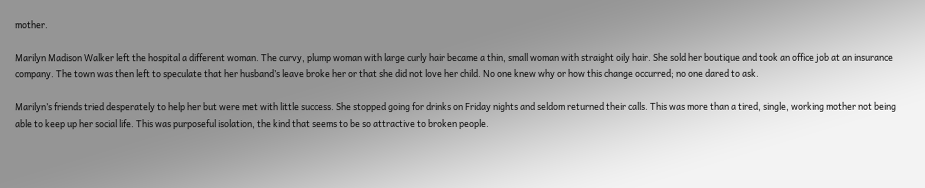mother.

Marilyn Madison Walker left the hospital a different woman. The curvy, plump woman with large curly hair became a thin, small woman with straight oily hair. She sold her boutique and took an office job at an insurance company. The town was then left to speculate that her husband’s leave broke her or that she did not love her child. No one knew why or how this change occurred; no one dared to ask.

Marilyn’s friends tried desperately to help her but were met with little success. She stopped going for drinks on Friday nights and seldom returned their calls. This was more than a tired, single, working mother not being able to keep up her social life. This was purposeful isolation, the kind that seems to be so attractive to broken people.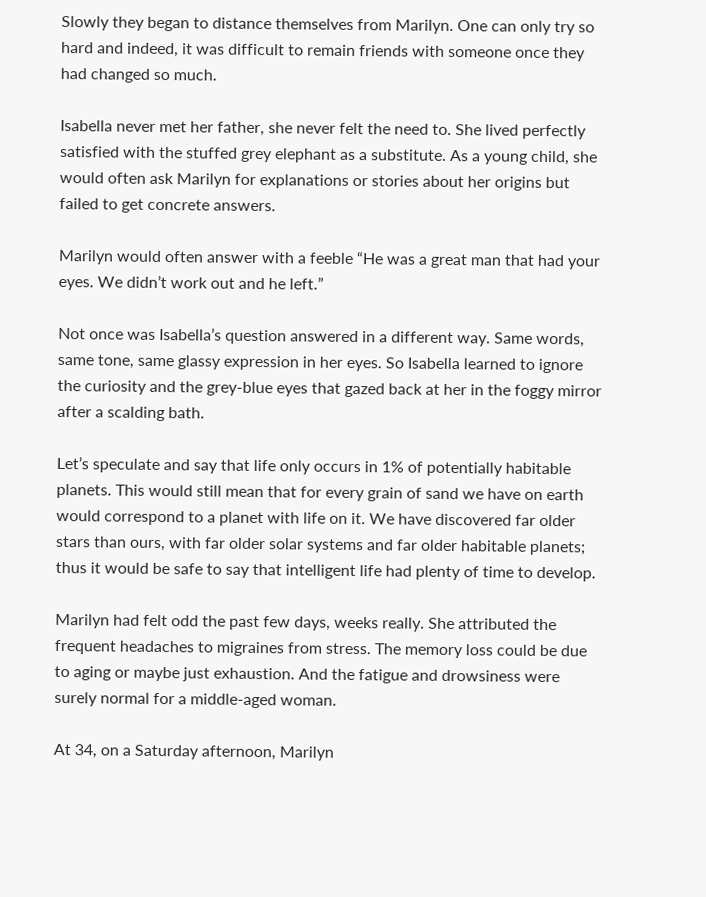Slowly they began to distance themselves from Marilyn. One can only try so hard and indeed, it was difficult to remain friends with someone once they had changed so much.

Isabella never met her father, she never felt the need to. She lived perfectly satisfied with the stuffed grey elephant as a substitute. As a young child, she would often ask Marilyn for explanations or stories about her origins but failed to get concrete answers.

Marilyn would often answer with a feeble “He was a great man that had your eyes. We didn’t work out and he left.”

Not once was Isabella’s question answered in a different way. Same words, same tone, same glassy expression in her eyes. So Isabella learned to ignore the curiosity and the grey-blue eyes that gazed back at her in the foggy mirror after a scalding bath.

Let’s speculate and say that life only occurs in 1% of potentially habitable planets. This would still mean that for every grain of sand we have on earth would correspond to a planet with life on it. We have discovered far older stars than ours, with far older solar systems and far older habitable planets; thus it would be safe to say that intelligent life had plenty of time to develop.

Marilyn had felt odd the past few days, weeks really. She attributed the frequent headaches to migraines from stress. The memory loss could be due to aging or maybe just exhaustion. And the fatigue and drowsiness were surely normal for a middle-aged woman.

At 34, on a Saturday afternoon, Marilyn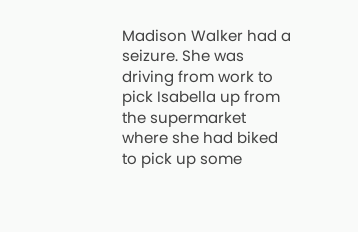Madison Walker had a seizure. She was driving from work to pick Isabella up from the supermarket where she had biked to pick up some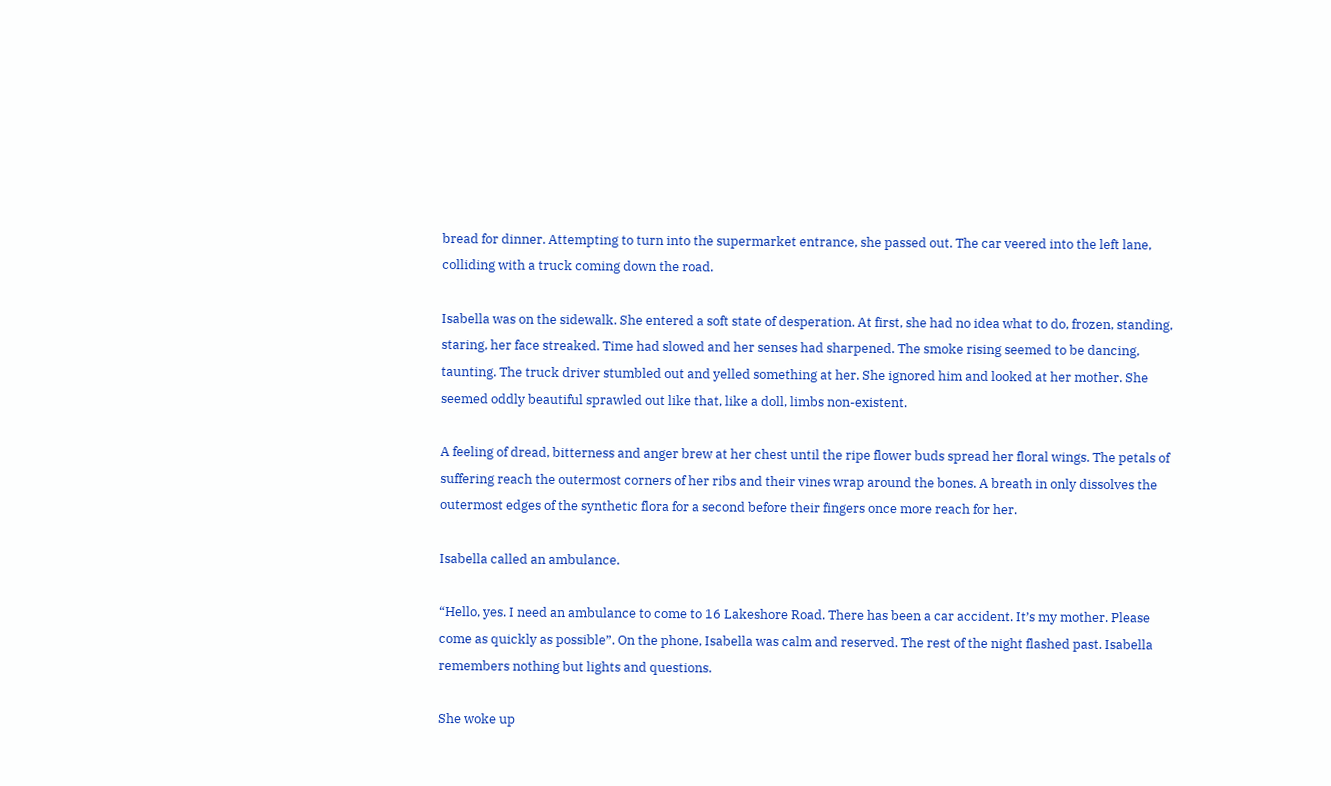bread for dinner. Attempting to turn into the supermarket entrance, she passed out. The car veered into the left lane, colliding with a truck coming down the road.

Isabella was on the sidewalk. She entered a soft state of desperation. At first, she had no idea what to do, frozen, standing, staring, her face streaked. Time had slowed and her senses had sharpened. The smoke rising seemed to be dancing, taunting. The truck driver stumbled out and yelled something at her. She ignored him and looked at her mother. She seemed oddly beautiful sprawled out like that, like a doll, limbs non-existent.

A feeling of dread, bitterness and anger brew at her chest until the ripe flower buds spread her floral wings. The petals of suffering reach the outermost corners of her ribs and their vines wrap around the bones. A breath in only dissolves the outermost edges of the synthetic flora for a second before their fingers once more reach for her.

Isabella called an ambulance.

“Hello, yes. I need an ambulance to come to 16 Lakeshore Road. There has been a car accident. It’s my mother. Please come as quickly as possible”. On the phone, Isabella was calm and reserved. The rest of the night flashed past. Isabella remembers nothing but lights and questions.

She woke up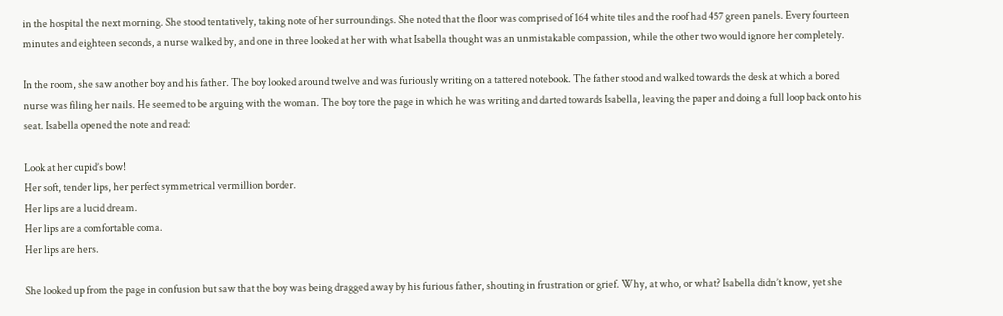in the hospital the next morning. She stood tentatively, taking note of her surroundings. She noted that the floor was comprised of 164 white tiles and the roof had 457 green panels. Every fourteen minutes and eighteen seconds, a nurse walked by, and one in three looked at her with what Isabella thought was an unmistakable compassion, while the other two would ignore her completely.

In the room, she saw another boy and his father. The boy looked around twelve and was furiously writing on a tattered notebook. The father stood and walked towards the desk at which a bored nurse was filing her nails. He seemed to be arguing with the woman. The boy tore the page in which he was writing and darted towards Isabella, leaving the paper and doing a full loop back onto his seat. Isabella opened the note and read:

Look at her cupid’s bow!
Her soft, tender lips, her perfect symmetrical vermillion border.
Her lips are a lucid dream.
Her lips are a comfortable coma.
Her lips are hers.

She looked up from the page in confusion but saw that the boy was being dragged away by his furious father, shouting in frustration or grief. Why, at who, or what? Isabella didn’t know, yet she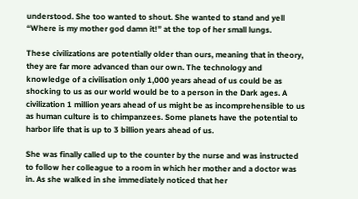understood. She too wanted to shout. She wanted to stand and yell “Where is my mother god damn it!” at the top of her small lungs.

These civilizations are potentially older than ours, meaning that in theory, they are far more advanced than our own. The technology and knowledge of a civilisation only 1,000 years ahead of us could be as shocking to us as our world would be to a person in the Dark ages. A civilization 1 million years ahead of us might be as incomprehensible to us as human culture is to chimpanzees. Some planets have the potential to harbor life that is up to 3 billion years ahead of us.

She was finally called up to the counter by the nurse and was instructed to follow her colleague to a room in which her mother and a doctor was in. As she walked in she immediately noticed that her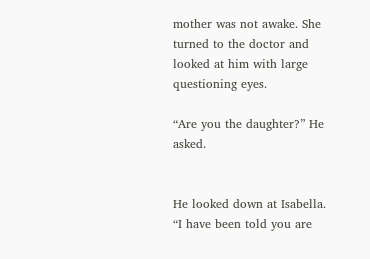mother was not awake. She turned to the doctor and looked at him with large questioning eyes.

“Are you the daughter?” He asked.


He looked down at Isabella. “I have been told you are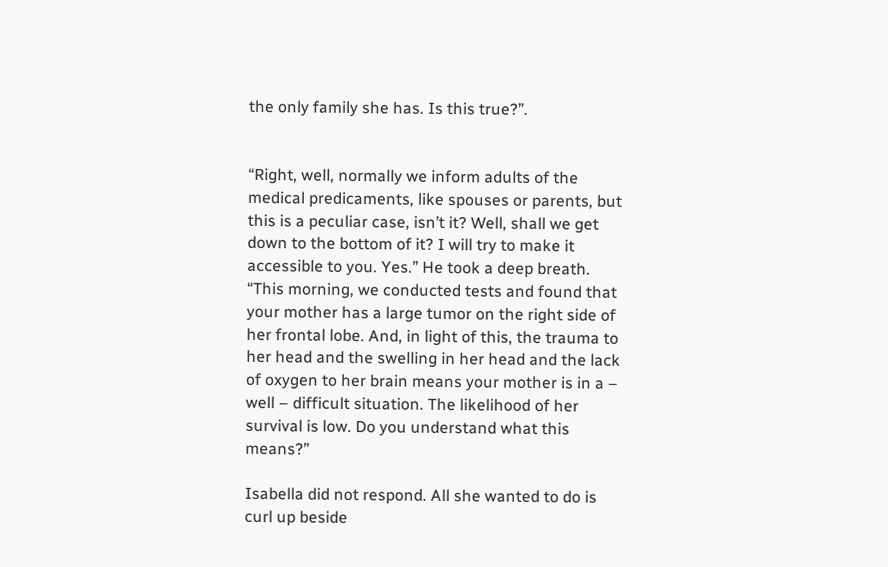the only family she has. Is this true?”.


“Right, well, normally we inform adults of the medical predicaments, like spouses or parents, but this is a peculiar case, isn’t it? Well, shall we get down to the bottom of it? I will try to make it accessible to you. Yes.” He took a deep breath. “This morning, we conducted tests and found that your mother has a large tumor on the right side of her frontal lobe. And, in light of this, the trauma to her head and the swelling in her head and the lack of oxygen to her brain means your mother is in a – well – difficult situation. The likelihood of her survival is low. Do you understand what this means?”

Isabella did not respond. All she wanted to do is curl up beside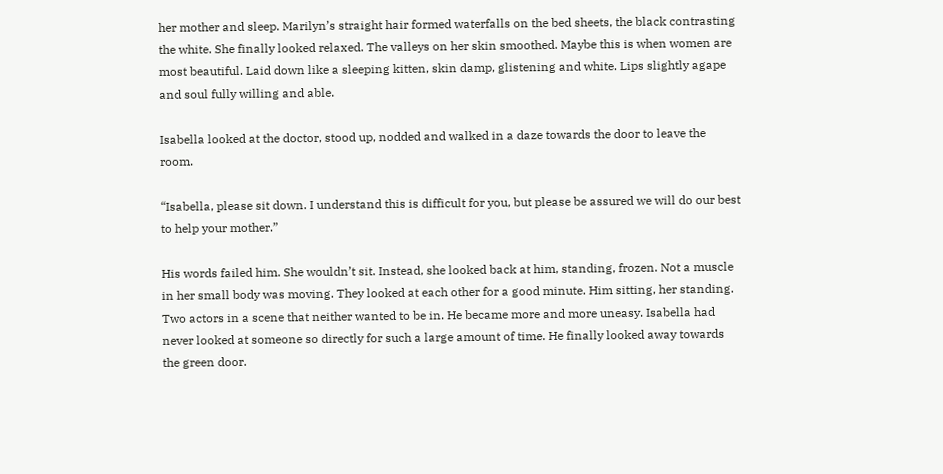her mother and sleep. Marilyn’s straight hair formed waterfalls on the bed sheets, the black contrasting the white. She finally looked relaxed. The valleys on her skin smoothed. Maybe this is when women are most beautiful. Laid down like a sleeping kitten, skin damp, glistening and white. Lips slightly agape and soul fully willing and able.

Isabella looked at the doctor, stood up, nodded and walked in a daze towards the door to leave the room.

“Isabella, please sit down. I understand this is difficult for you, but please be assured we will do our best to help your mother.”

His words failed him. She wouldn’t sit. Instead, she looked back at him, standing, frozen. Not a muscle in her small body was moving. They looked at each other for a good minute. Him sitting, her standing. Two actors in a scene that neither wanted to be in. He became more and more uneasy. Isabella had never looked at someone so directly for such a large amount of time. He finally looked away towards the green door.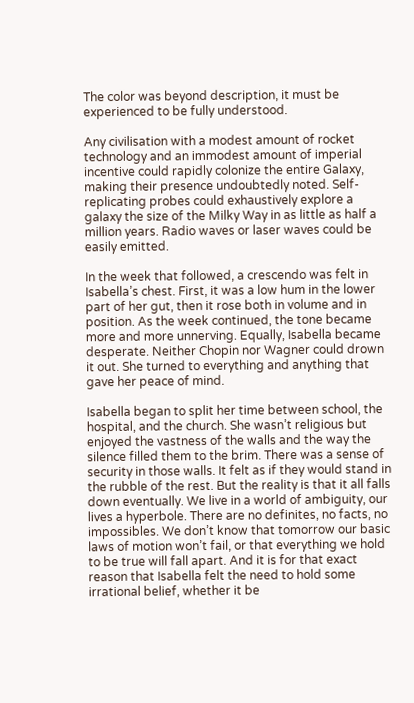The color was beyond description, it must be experienced to be fully understood.

Any civilisation with a modest amount of rocket technology and an immodest amount of imperial incentive could rapidly colonize the entire Galaxy, making their presence undoubtedly noted. Self-replicating probes could exhaustively explore a galaxy the size of the Milky Way in as little as half a million years. Radio waves or laser waves could be easily emitted.

In the week that followed, a crescendo was felt in Isabella’s chest. First, it was a low hum in the lower part of her gut, then it rose both in volume and in position. As the week continued, the tone became more and more unnerving. Equally, Isabella became desperate. Neither Chopin nor Wagner could drown it out. She turned to everything and anything that gave her peace of mind.

Isabella began to split her time between school, the hospital, and the church. She wasn’t religious but enjoyed the vastness of the walls and the way the silence filled them to the brim. There was a sense of security in those walls. It felt as if they would stand in the rubble of the rest. But the reality is that it all falls down eventually. We live in a world of ambiguity, our lives a hyperbole. There are no definites, no facts, no impossibles. We don’t know that tomorrow our basic laws of motion won’t fail, or that everything we hold to be true will fall apart. And it is for that exact reason that Isabella felt the need to hold some irrational belief, whether it be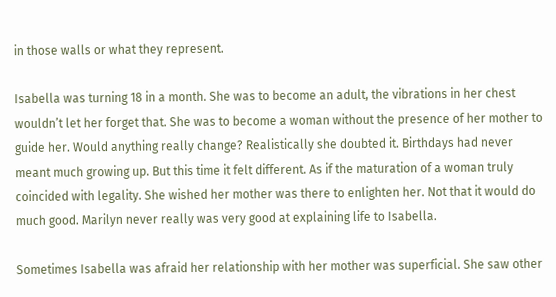in those walls or what they represent.

Isabella was turning 18 in a month. She was to become an adult, the vibrations in her chest wouldn’t let her forget that. She was to become a woman without the presence of her mother to guide her. Would anything really change? Realistically she doubted it. Birthdays had never meant much growing up. But this time it felt different. As if the maturation of a woman truly coincided with legality. She wished her mother was there to enlighten her. Not that it would do much good. Marilyn never really was very good at explaining life to Isabella.

Sometimes Isabella was afraid her relationship with her mother was superficial. She saw other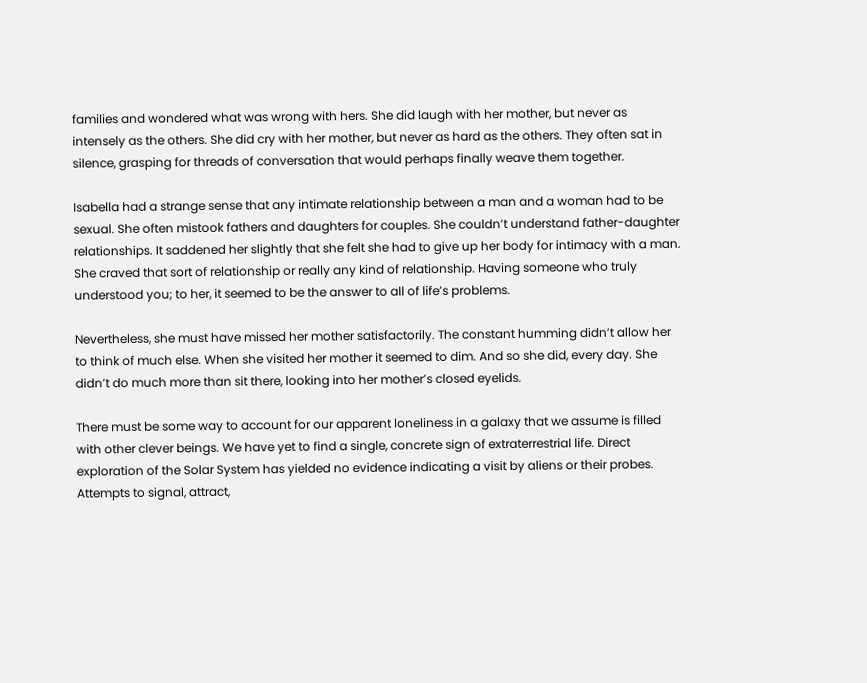families and wondered what was wrong with hers. She did laugh with her mother, but never as intensely as the others. She did cry with her mother, but never as hard as the others. They often sat in silence, grasping for threads of conversation that would perhaps finally weave them together.

Isabella had a strange sense that any intimate relationship between a man and a woman had to be sexual. She often mistook fathers and daughters for couples. She couldn’t understand father-daughter relationships. It saddened her slightly that she felt she had to give up her body for intimacy with a man. She craved that sort of relationship or really any kind of relationship. Having someone who truly understood you; to her, it seemed to be the answer to all of life’s problems.

Nevertheless, she must have missed her mother satisfactorily. The constant humming didn’t allow her to think of much else. When she visited her mother it seemed to dim. And so she did, every day. She didn’t do much more than sit there, looking into her mother’s closed eyelids.

There must be some way to account for our apparent loneliness in a galaxy that we assume is filled with other clever beings. We have yet to find a single, concrete sign of extraterrestrial life. Direct exploration of the Solar System has yielded no evidence indicating a visit by aliens or their probes. Attempts to signal, attract,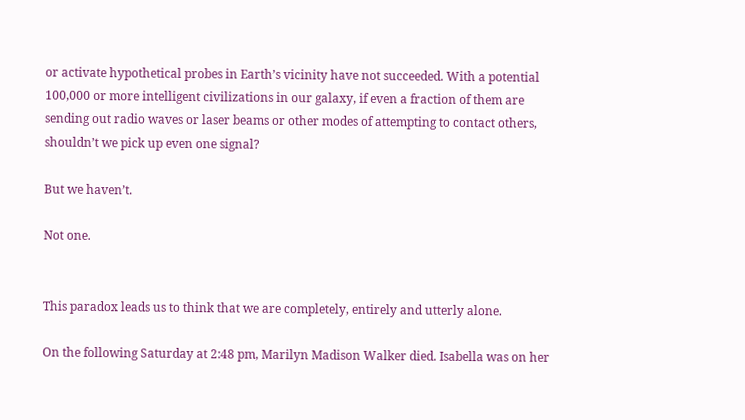or activate hypothetical probes in Earth’s vicinity have not succeeded. With a potential 100,000 or more intelligent civilizations in our galaxy, if even a fraction of them are sending out radio waves or laser beams or other modes of attempting to contact others, shouldn’t we pick up even one signal?

But we haven’t.

Not one.


This paradox leads us to think that we are completely, entirely and utterly alone.

On the following Saturday at 2:48 pm, Marilyn Madison Walker died. Isabella was on her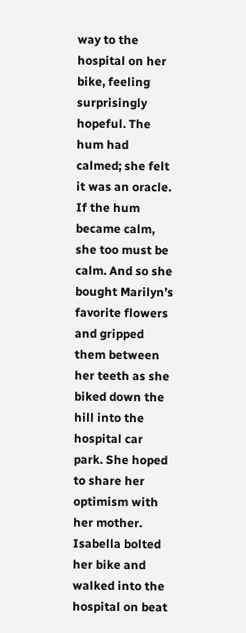way to the hospital on her bike, feeling surprisingly hopeful. The hum had calmed; she felt it was an oracle. If the hum became calm, she too must be calm. And so she bought Marilyn’s favorite flowers and gripped them between her teeth as she biked down the hill into the hospital car park. She hoped to share her optimism with her mother. Isabella bolted her bike and walked into the hospital on beat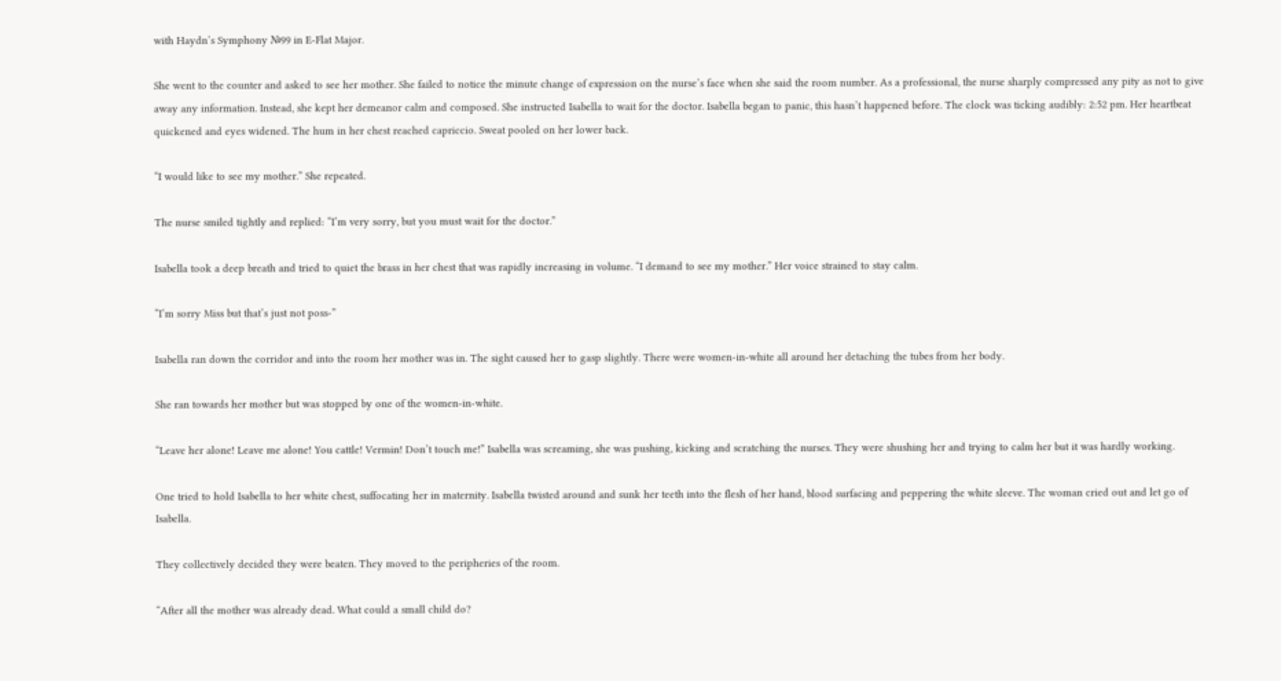with Haydn’s Symphony №99 in E-Flat Major.

She went to the counter and asked to see her mother. She failed to notice the minute change of expression on the nurse’s face when she said the room number. As a professional, the nurse sharply compressed any pity as not to give away any information. Instead, she kept her demeanor calm and composed. She instructed Isabella to wait for the doctor. Isabella began to panic, this hasn’t happened before. The clock was ticking audibly: 2:52 pm. Her heartbeat quickened and eyes widened. The hum in her chest reached capriccio. Sweat pooled on her lower back.

“I would like to see my mother.” She repeated.

The nurse smiled tightly and replied: “I’m very sorry, but you must wait for the doctor.”

Isabella took a deep breath and tried to quiet the brass in her chest that was rapidly increasing in volume. “I demand to see my mother.” Her voice strained to stay calm.

“I’m sorry Miss but that’s just not poss-”

Isabella ran down the corridor and into the room her mother was in. The sight caused her to gasp slightly. There were women-in-white all around her detaching the tubes from her body.

She ran towards her mother but was stopped by one of the women-in-white.

“Leave her alone! Leave me alone! You cattle! Vermin! Don’t touch me!” Isabella was screaming, she was pushing, kicking and scratching the nurses. They were shushing her and trying to calm her but it was hardly working.

One tried to hold Isabella to her white chest, suffocating her in maternity. Isabella twisted around and sunk her teeth into the flesh of her hand, blood surfacing and peppering the white sleeve. The woman cried out and let go of Isabella.

They collectively decided they were beaten. They moved to the peripheries of the room.

“After all the mother was already dead. What could a small child do?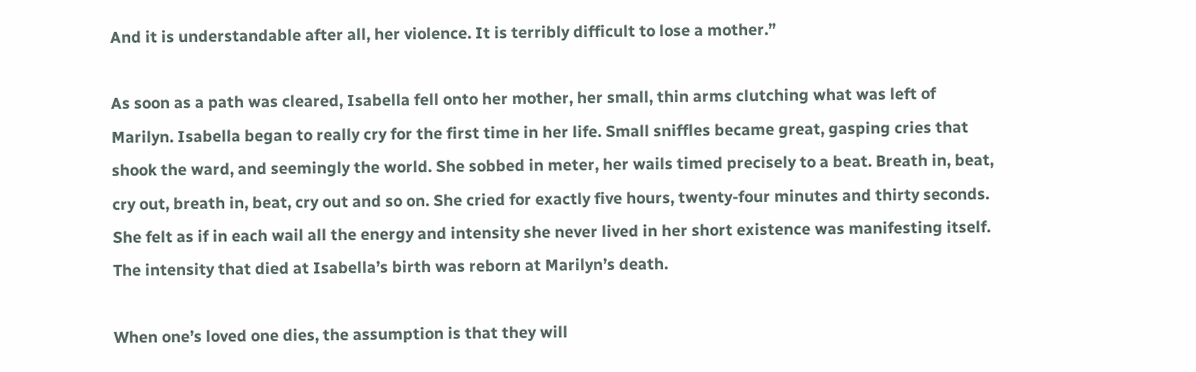And it is understandable after all, her violence. It is terribly difficult to lose a mother.”

As soon as a path was cleared, Isabella fell onto her mother, her small, thin arms clutching what was left of Marilyn. Isabella began to really cry for the first time in her life. Small sniffles became great, gasping cries that shook the ward, and seemingly the world. She sobbed in meter, her wails timed precisely to a beat. Breath in, beat, cry out, breath in, beat, cry out and so on. She cried for exactly five hours, twenty-four minutes and thirty seconds. She felt as if in each wail all the energy and intensity she never lived in her short existence was manifesting itself. The intensity that died at Isabella’s birth was reborn at Marilyn’s death.

When one’s loved one dies, the assumption is that they will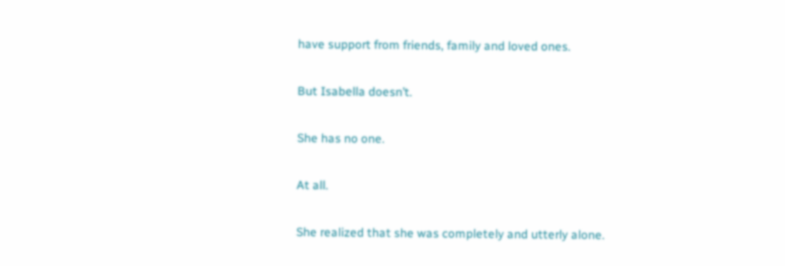have support from friends, family and loved ones.

But Isabella doesn’t.

She has no one.

At all.

She realized that she was completely and utterly alone.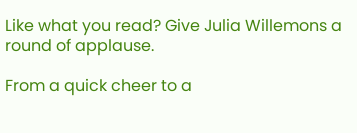Like what you read? Give Julia Willemons a round of applause.

From a quick cheer to a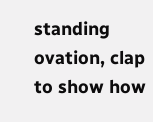standing ovation, clap to show how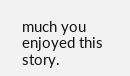much you enjoyed this story.